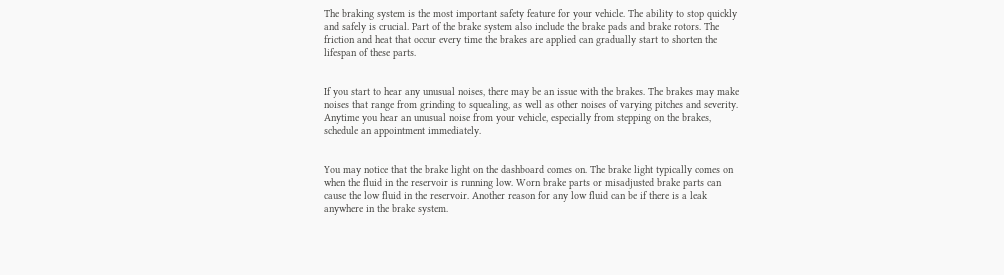The braking system is the most important safety feature for your vehicle. The ability to stop quickly and safely is crucial. Part of the brake system also include the brake pads and brake rotors. The friction and heat that occur every time the brakes are applied can gradually start to shorten the lifespan of these parts.


If you start to hear any unusual noises, there may be an issue with the brakes. The brakes may make noises that range from grinding to squealing, as well as other noises of varying pitches and severity. Anytime you hear an unusual noise from your vehicle, especially from stepping on the brakes, schedule an appointment immediately.


You may notice that the brake light on the dashboard comes on. The brake light typically comes on when the fluid in the reservoir is running low. Worn brake parts or misadjusted brake parts can cause the low fluid in the reservoir. Another reason for any low fluid can be if there is a leak anywhere in the brake system.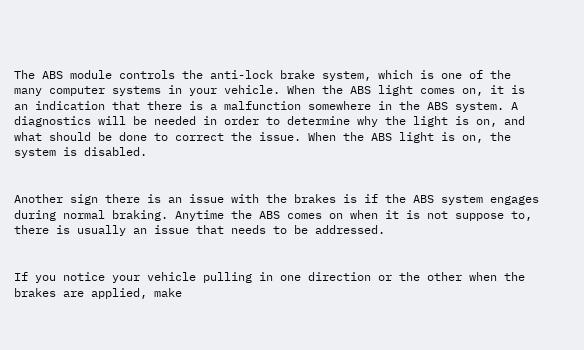The ABS module controls the anti-lock brake system, which is one of the many computer systems in your vehicle. When the ABS light comes on, it is an indication that there is a malfunction somewhere in the ABS system. A diagnostics will be needed in order to determine why the light is on, and what should be done to correct the issue. When the ABS light is on, the system is disabled.


Another sign there is an issue with the brakes is if the ABS system engages during normal braking. Anytime the ABS comes on when it is not suppose to, there is usually an issue that needs to be addressed.


If you notice your vehicle pulling in one direction or the other when the brakes are applied, make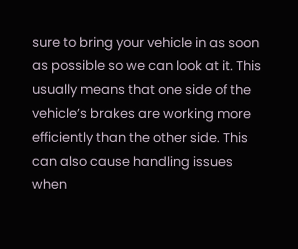sure to bring your vehicle in as soon as possible so we can look at it. This usually means that one side of the vehicle’s brakes are working more efficiently than the other side. This can also cause handling issues when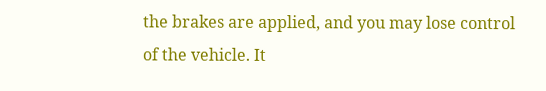the brakes are applied, and you may lose control of the vehicle. It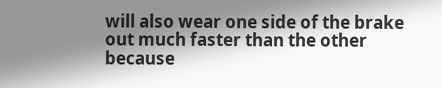will also wear one side of the brake out much faster than the other because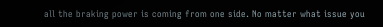all the braking power is coming from one side. No matter what issue you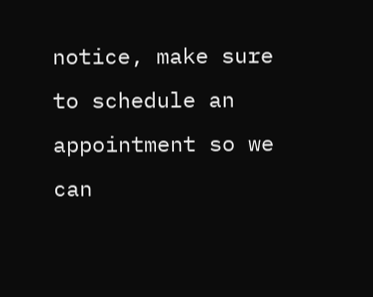notice, make sure to schedule an appointment so we can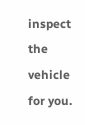inspect the vehicle for you.